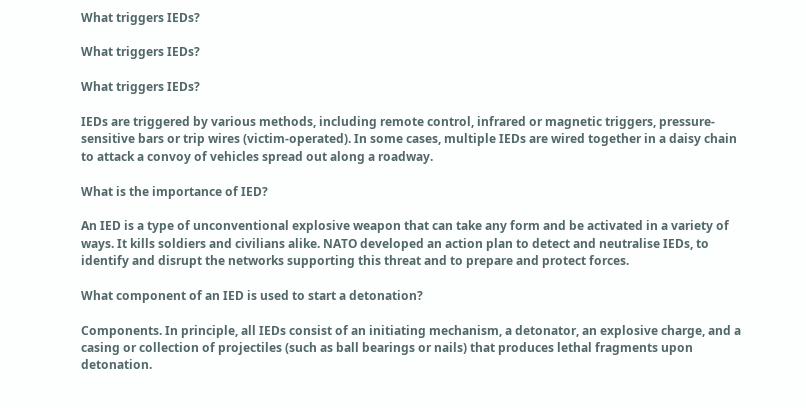What triggers IEDs?

What triggers IEDs?

What triggers IEDs?

IEDs are triggered by various methods, including remote control, infrared or magnetic triggers, pressure-sensitive bars or trip wires (victim-operated). In some cases, multiple IEDs are wired together in a daisy chain to attack a convoy of vehicles spread out along a roadway.

What is the importance of IED?

An IED is a type of unconventional explosive weapon that can take any form and be activated in a variety of ways. It kills soldiers and civilians alike. NATO developed an action plan to detect and neutralise IEDs, to identify and disrupt the networks supporting this threat and to prepare and protect forces.

What component of an IED is used to start a detonation?

Components. In principle, all IEDs consist of an initiating mechanism, a detonator, an explosive charge, and a casing or collection of projectiles (such as ball bearings or nails) that produces lethal fragments upon detonation.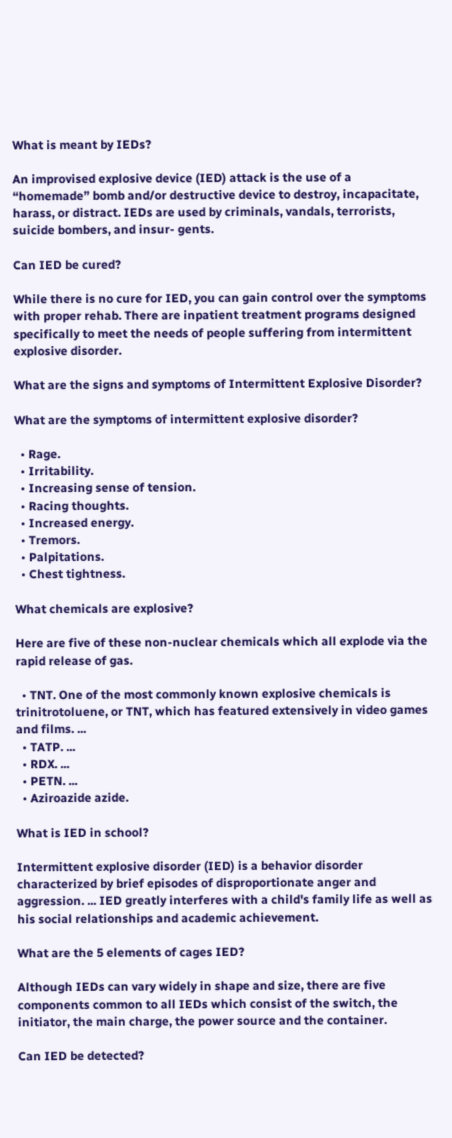What is meant by IEDs?

An improvised explosive device (IED) attack is the use of a “homemade” bomb and/or destructive device to destroy, incapacitate, harass, or distract. IEDs are used by criminals, vandals, terrorists, suicide bombers, and insur- gents.

Can IED be cured?

While there is no cure for IED, you can gain control over the symptoms with proper rehab. There are inpatient treatment programs designed specifically to meet the needs of people suffering from intermittent explosive disorder.

What are the signs and symptoms of Intermittent Explosive Disorder?

What are the symptoms of intermittent explosive disorder?

  • Rage.
  • Irritability.
  • Increasing sense of tension.
  • Racing thoughts.
  • Increased energy.
  • Tremors.
  • Palpitations.
  • Chest tightness.

What chemicals are explosive?

Here are five of these non-nuclear chemicals which all explode via the rapid release of gas.

  • TNT. One of the most commonly known explosive chemicals is trinitrotoluene, or TNT, which has featured extensively in video games and films. ...
  • TATP. ...
  • RDX. ...
  • PETN. ...
  • Aziroazide azide.

What is IED in school?

Intermittent explosive disorder (IED) is a behavior disorder characterized by brief episodes of disproportionate anger and aggression. ... IED greatly interferes with a child's family life as well as his social relationships and academic achievement.

What are the 5 elements of cages IED?

Although IEDs can vary widely in shape and size, there are five components common to all IEDs which consist of the switch, the initiator, the main charge, the power source and the container.

Can IED be detected?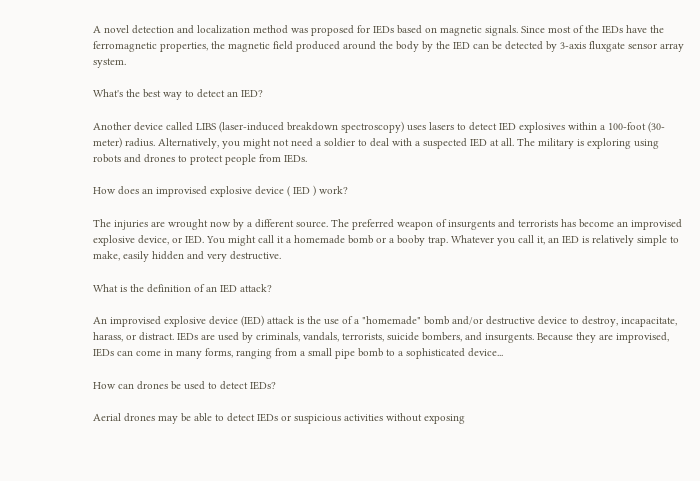A novel detection and localization method was proposed for IEDs based on magnetic signals. Since most of the IEDs have the ferromagnetic properties, the magnetic field produced around the body by the IED can be detected by 3-axis fluxgate sensor array system.

What's the best way to detect an IED?

Another device called LIBS (laser-induced breakdown spectroscopy) uses lasers to detect IED explosives within a 100-foot (30-meter) radius. Alternatively, you might not need a soldier to deal with a suspected IED at all. The military is exploring using robots and drones to protect people from IEDs.

How does an improvised explosive device ( IED ) work?

The injuries are wrought now by a different source. The preferred weapon of insurgents and terrorists has become an improvised explosive device, or IED. You might call it a homemade bomb or a booby trap. Whatever you call it, an IED is relatively simple to make, easily hidden and very destructive.

What is the definition of an IED attack?

An improvised explosive device (IED) attack is the use of a "homemade" bomb and/or destructive device to destroy, incapacitate, harass, or distract. IEDs are used by criminals, vandals, terrorists, suicide bombers, and insurgents. Because they are improvised, IEDs can come in many forms, ranging from a small pipe bomb to a sophisticated device...

How can drones be used to detect IEDs?

Aerial drones may be able to detect IEDs or suspicious activities without exposing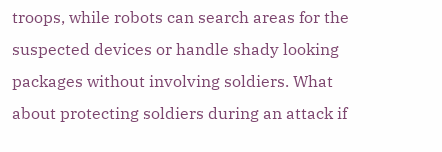troops, while robots can search areas for the suspected devices or handle shady looking packages without involving soldiers. What about protecting soldiers during an attack if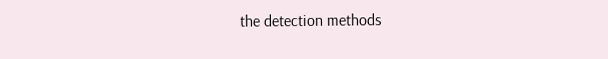the detection methods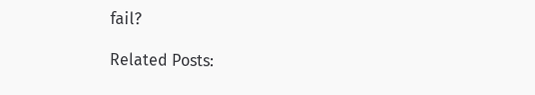fail?

Related Posts: